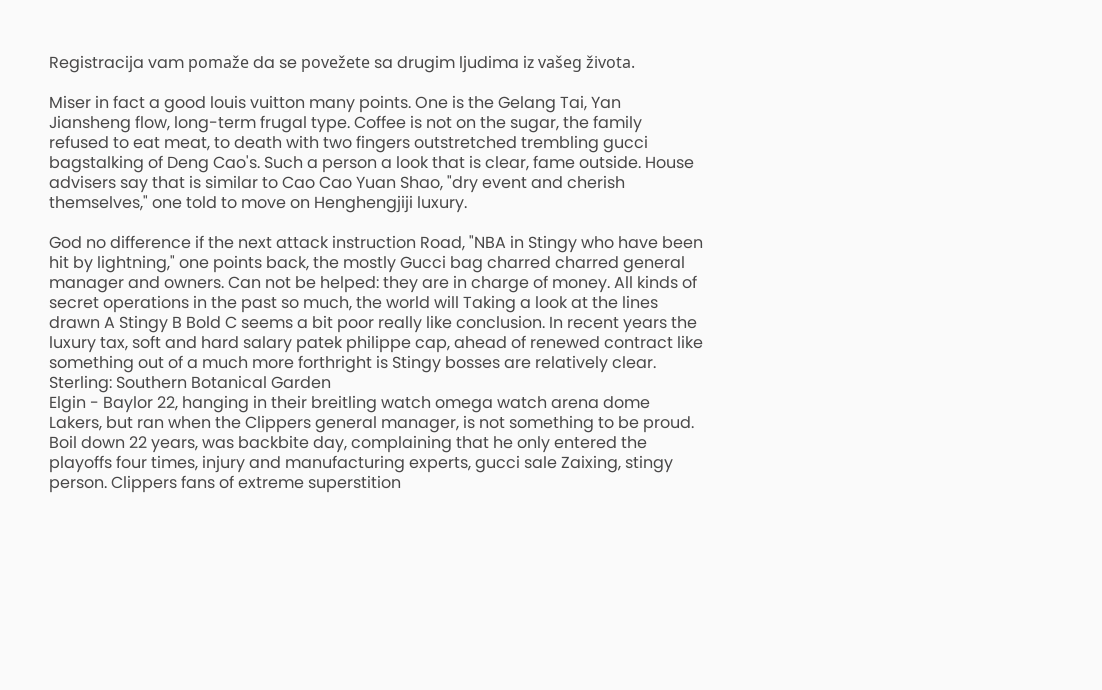Registracija vam pomaže da se povežete sa drugim ljudima iz vašeg života.

Miser in fact a good louis vuitton many points. One is the Gelang Tai, Yan Jiansheng flow, long-term frugal type. Coffee is not on the sugar, the family refused to eat meat, to death with two fingers outstretched trembling gucci bagstalking of Deng Cao's. Such a person a look that is clear, fame outside. House advisers say that is similar to Cao Cao Yuan Shao, "dry event and cherish themselves," one told to move on Henghengjiji luxury.

God no difference if the next attack instruction Road, "NBA in Stingy who have been hit by lightning," one points back, the mostly Gucci bag charred charred general manager and owners. Can not be helped: they are in charge of money. All kinds of secret operations in the past so much, the world will Taking a look at the lines drawn A Stingy B Bold C seems a bit poor really like conclusion. In recent years the luxury tax, soft and hard salary patek philippe cap, ahead of renewed contract like something out of a much more forthright is Stingy bosses are relatively clear.
Sterling: Southern Botanical Garden
Elgin - Baylor 22, hanging in their breitling watch omega watch arena dome Lakers, but ran when the Clippers general manager, is not something to be proud. Boil down 22 years, was backbite day, complaining that he only entered the playoffs four times, injury and manufacturing experts, gucci sale Zaixing, stingy person. Clippers fans of extreme superstition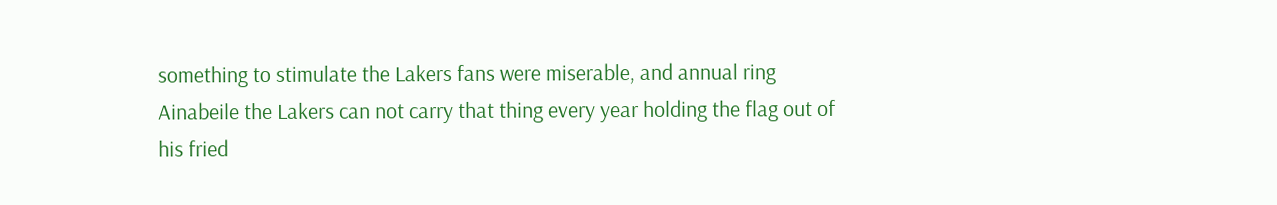something to stimulate the Lakers fans were miserable, and annual ring Ainabeile the Lakers can not carry that thing every year holding the flag out of his fried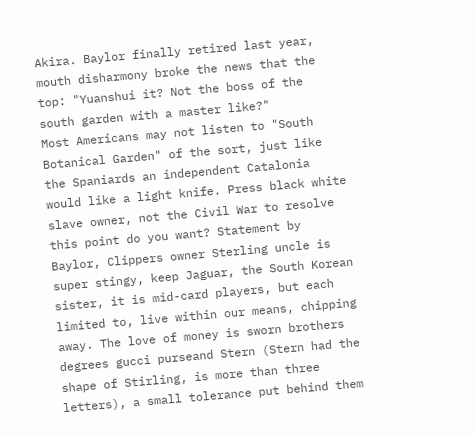Akira. Baylor finally retired last year, mouth disharmony broke the news that the top: "Yuanshui it? Not the boss of the south garden with a master like?"
Most Americans may not listen to "South Botanical Garden" of the sort, just like the Spaniards an independent Catalonia would like a light knife. Press black white slave owner, not the Civil War to resolve this point do you want? Statement by Baylor, Clippers owner Sterling uncle is super stingy, keep Jaguar, the South Korean sister, it is mid-card players, but each limited to, live within our means, chipping away. The love of money is sworn brothers degrees gucci purseand Stern (Stern had the shape of Stirling, is more than three letters), a small tolerance put behind them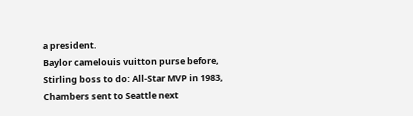a president.
Baylor camelouis vuitton purse before, Stirling boss to do: All-Star MVP in 1983, Chambers sent to Seattle next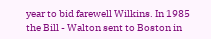year to bid farewell Wilkins. In 1985 the Bill - Walton sent to Boston in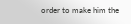order to make him the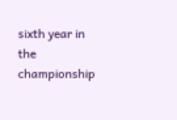sixth year in the championship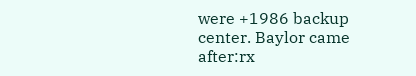were +1986 backup center. Baylor came after:rx